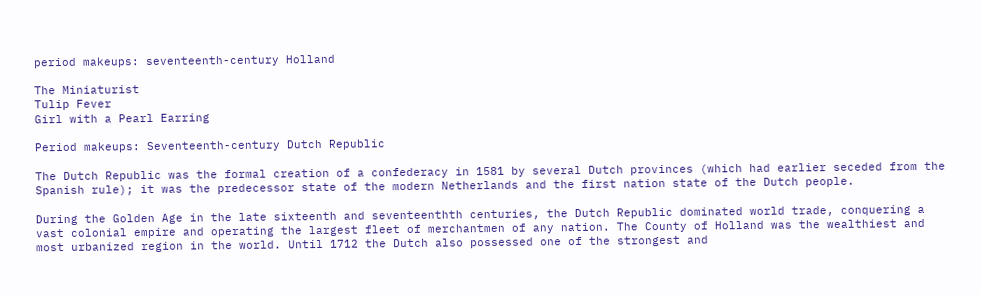period makeups: seventeenth-century Holland

The Miniaturist
Tulip Fever
Girl with a Pearl Earring

Period makeups: Seventeenth-century Dutch Republic

The Dutch Republic was the formal creation of a confederacy in 1581 by several Dutch provinces (which had earlier seceded from the Spanish rule); it was the predecessor state of the modern Netherlands and the first nation state of the Dutch people.

During the Golden Age in the late sixteenth and seventeenthth centuries, the Dutch Republic dominated world trade, conquering a vast colonial empire and operating the largest fleet of merchantmen of any nation. The County of Holland was the wealthiest and most urbanized region in the world. Until 1712 the Dutch also possessed one of the strongest and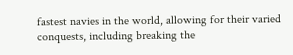fastest navies in the world, allowing for their varied conquests, including breaking the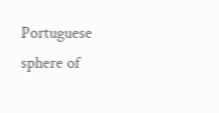Portuguese sphere of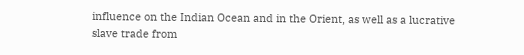influence on the Indian Ocean and in the Orient, as well as a lucrative slave trade from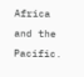Africa and the Pacific.